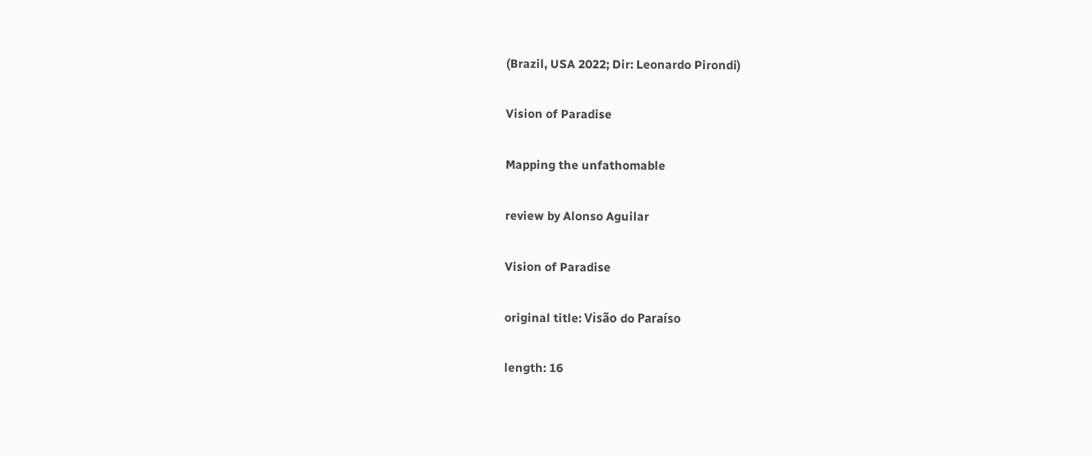(Brazil, USA 2022; Dir: Leonardo Pirondi)

Vision of Paradise

Mapping the unfathomable

review by Alonso Aguilar

Vision of Paradise

original title: Visão do Paraíso

length: 16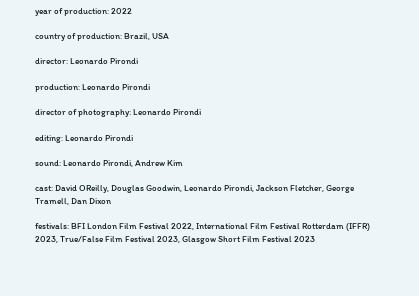year of production: 2022

country of production: Brazil, USA

director: Leonardo Pirondi

production: Leonardo Pirondi

director of photography: Leonardo Pirondi

editing: Leonardo Pirondi

sound: Leonardo Pirondi, Andrew Kim

cast: David OReilly, Douglas Goodwin, Leonardo Pirondi, Jackson Fletcher, George Tramell, Dan Dixon

festivals: BFI London Film Festival 2022, International Film Festival Rotterdam (IFFR) 2023, True/False Film Festival 2023, Glasgow Short Film Festival 2023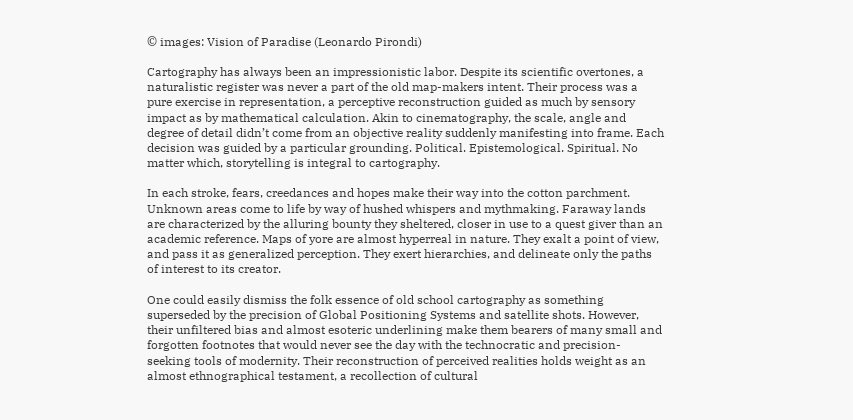© images: Vision of Paradise (Leonardo Pirondi)

Cartography has always been an impressionistic labor. Despite its scientific overtones, a naturalistic register was never a part of the old map-makers intent. Their process was a pure exercise in representation, a perceptive reconstruction guided as much by sensory impact as by mathematical calculation. Akin to cinematography, the scale, angle and degree of detail didn’t come from an objective reality suddenly manifesting into frame. Each decision was guided by a particular grounding. Political. Epistemological. Spiritual. No matter which, storytelling is integral to cartography.

In each stroke, fears, creedances and hopes make their way into the cotton parchment. Unknown areas come to life by way of hushed whispers and mythmaking. Faraway lands are characterized by the alluring bounty they sheltered, closer in use to a quest giver than an academic reference. Maps of yore are almost hyperreal in nature. They exalt a point of view, and pass it as generalized perception. They exert hierarchies, and delineate only the paths of interest to its creator.

One could easily dismiss the folk essence of old school cartography as something superseded by the precision of Global Positioning Systems and satellite shots. However, their unfiltered bias and almost esoteric underlining make them bearers of many small and forgotten footnotes that would never see the day with the technocratic and precision-seeking tools of modernity. Their reconstruction of perceived realities holds weight as an almost ethnographical testament, a recollection of cultural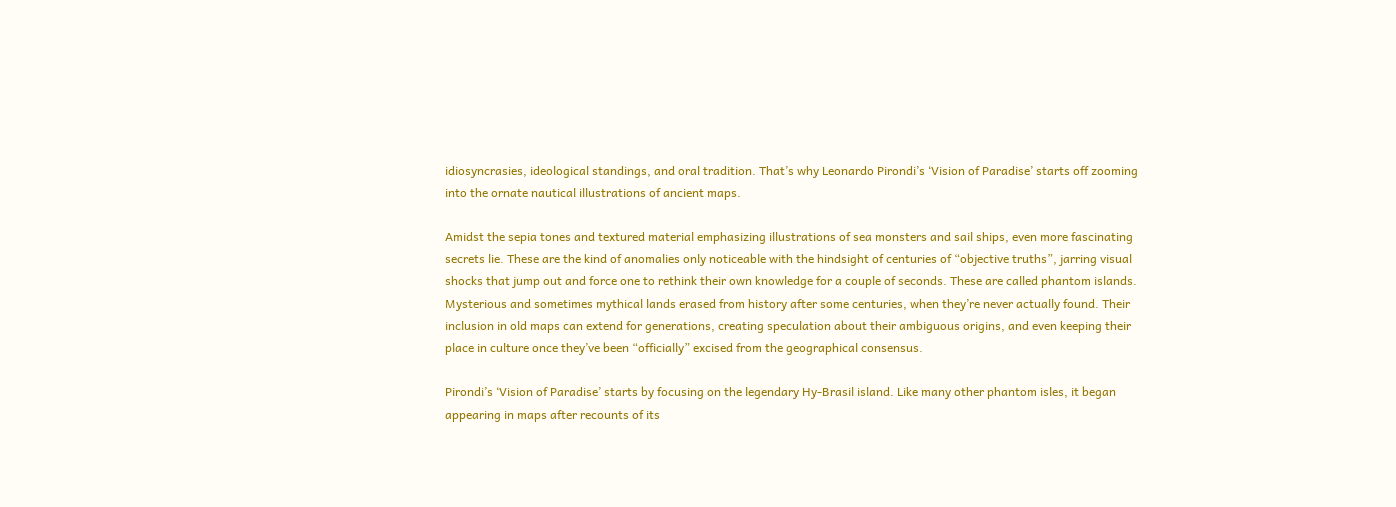idiosyncrasies, ideological standings, and oral tradition. That’s why Leonardo Pirondi’s ‘Vision of Paradise’ starts off zooming into the ornate nautical illustrations of ancient maps.

Amidst the sepia tones and textured material emphasizing illustrations of sea monsters and sail ships, even more fascinating secrets lie. These are the kind of anomalies only noticeable with the hindsight of centuries of “objective truths”, jarring visual shocks that jump out and force one to rethink their own knowledge for a couple of seconds. These are called phantom islands. Mysterious and sometimes mythical lands erased from history after some centuries, when they’re never actually found. Their inclusion in old maps can extend for generations, creating speculation about their ambiguous origins, and even keeping their place in culture once they’ve been “officially” excised from the geographical consensus.

Pirondi’s ‘Vision of Paradise’ starts by focusing on the legendary Hy-Brasil island. Like many other phantom isles, it began appearing in maps after recounts of its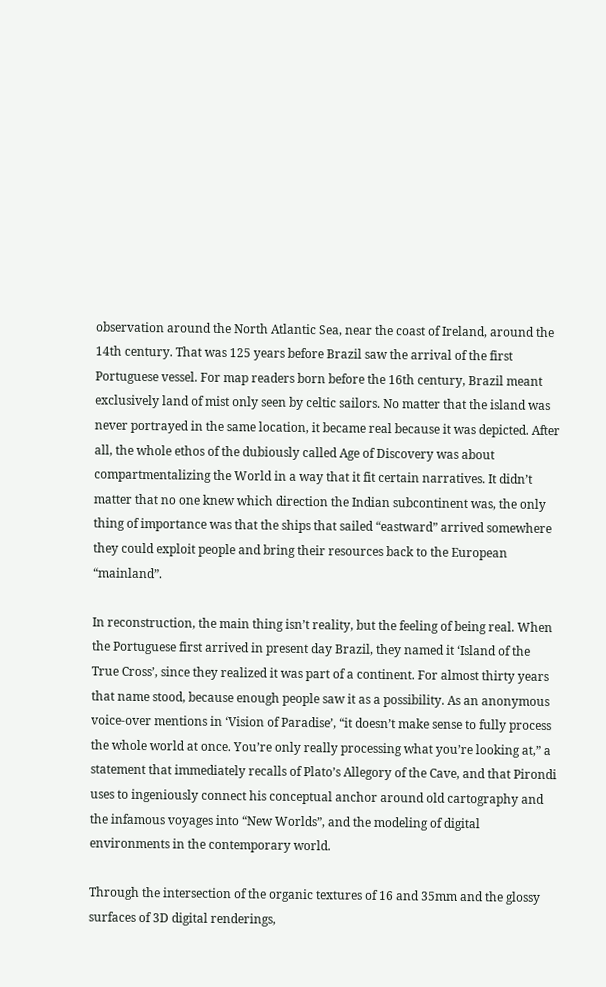observation around the North Atlantic Sea, near the coast of Ireland, around the 14th century. That was 125 years before Brazil saw the arrival of the first Portuguese vessel. For map readers born before the 16th century, Brazil meant exclusively land of mist only seen by celtic sailors. No matter that the island was never portrayed in the same location, it became real because it was depicted. After all, the whole ethos of the dubiously called Age of Discovery was about compartmentalizing the World in a way that it fit certain narratives. It didn’t matter that no one knew which direction the Indian subcontinent was, the only thing of importance was that the ships that sailed “eastward” arrived somewhere they could exploit people and bring their resources back to the European “mainland”.

In reconstruction, the main thing isn’t reality, but the feeling of being real. When the Portuguese first arrived in present day Brazil, they named it ‘Island of the True Cross’, since they realized it was part of a continent. For almost thirty years that name stood, because enough people saw it as a possibility. As an anonymous voice-over mentions in ‘Vision of Paradise’, “it doesn’t make sense to fully process the whole world at once. You’re only really processing what you’re looking at,” a statement that immediately recalls of Plato’s Allegory of the Cave, and that Pirondi uses to ingeniously connect his conceptual anchor around old cartography and the infamous voyages into “New Worlds”, and the modeling of digital environments in the contemporary world.

Through the intersection of the organic textures of 16 and 35mm and the glossy surfaces of 3D digital renderings,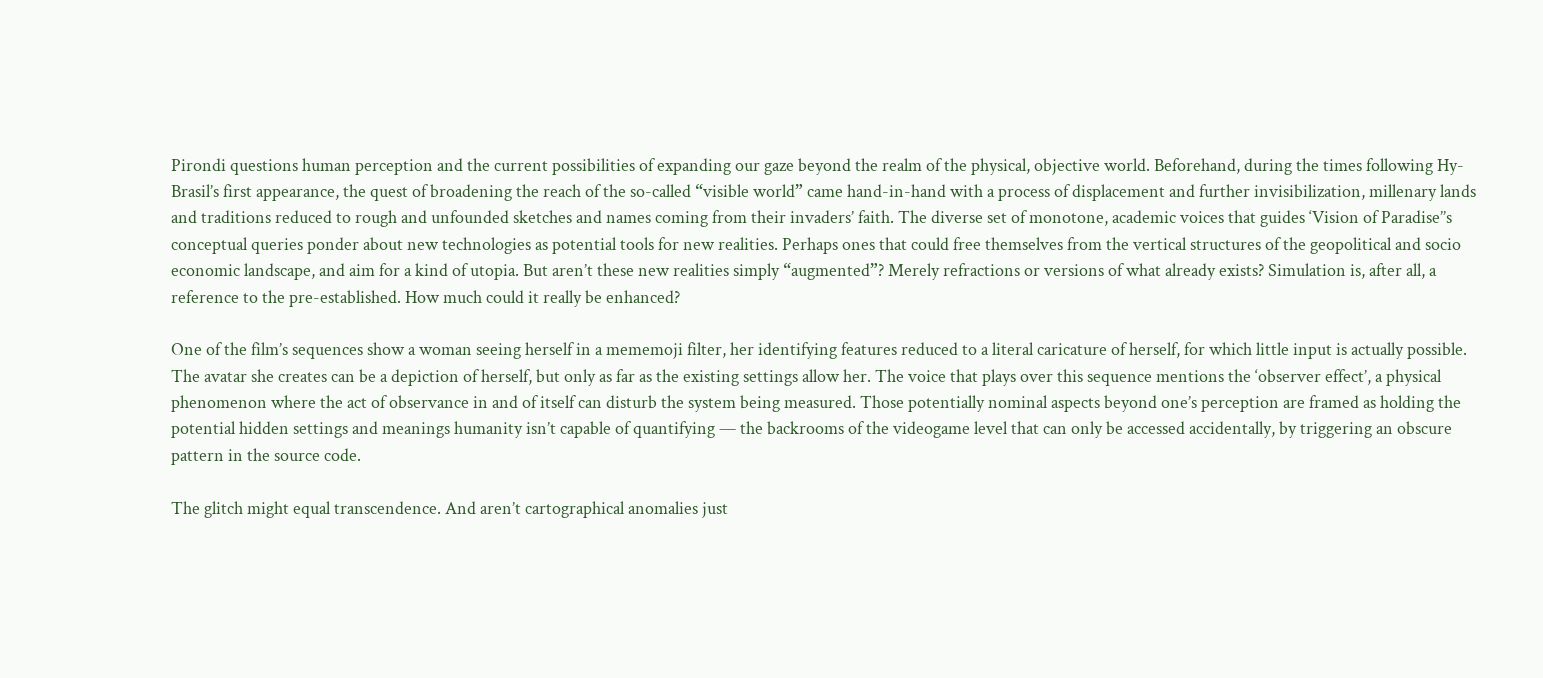Pirondi questions human perception and the current possibilities of expanding our gaze beyond the realm of the physical, objective world. Beforehand, during the times following Hy-Brasil’s first appearance, the quest of broadening the reach of the so-called “visible world” came hand-in-hand with a process of displacement and further invisibilization, millenary lands and traditions reduced to rough and unfounded sketches and names coming from their invaders’ faith. The diverse set of monotone, academic voices that guides ‘Vision of Paradise’’s conceptual queries ponder about new technologies as potential tools for new realities. Perhaps ones that could free themselves from the vertical structures of the geopolitical and socio economic landscape, and aim for a kind of utopia. But aren’t these new realities simply “augmented”? Merely refractions or versions of what already exists? Simulation is, after all, a reference to the pre-established. How much could it really be enhanced?

One of the film’s sequences show a woman seeing herself in a mememoji filter, her identifying features reduced to a literal caricature of herself, for which little input is actually possible. The avatar she creates can be a depiction of herself, but only as far as the existing settings allow her. The voice that plays over this sequence mentions the ‘observer effect’, a physical phenomenon where the act of observance in and of itself can disturb the system being measured. Those potentially nominal aspects beyond one’s perception are framed as holding the potential hidden settings and meanings humanity isn’t capable of quantifying — the backrooms of the videogame level that can only be accessed accidentally, by triggering an obscure pattern in the source code.

The glitch might equal transcendence. And aren’t cartographical anomalies just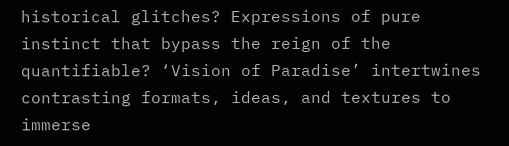historical glitches? Expressions of pure instinct that bypass the reign of the quantifiable? ‘Vision of Paradise’ intertwines contrasting formats, ideas, and textures to immerse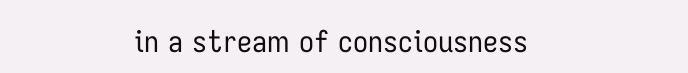in a stream of consciousness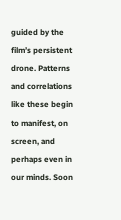guided by the film’s persistent drone. Patterns and correlations like these begin to manifest, on screen, and perhaps even in our minds. Soon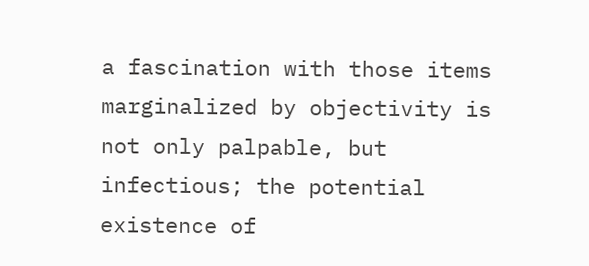a fascination with those items marginalized by objectivity is not only palpable, but infectious; the potential existence of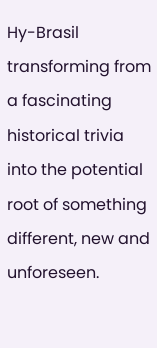Hy-Brasil transforming from a fascinating historical trivia into the potential root of something different, new and unforeseen.